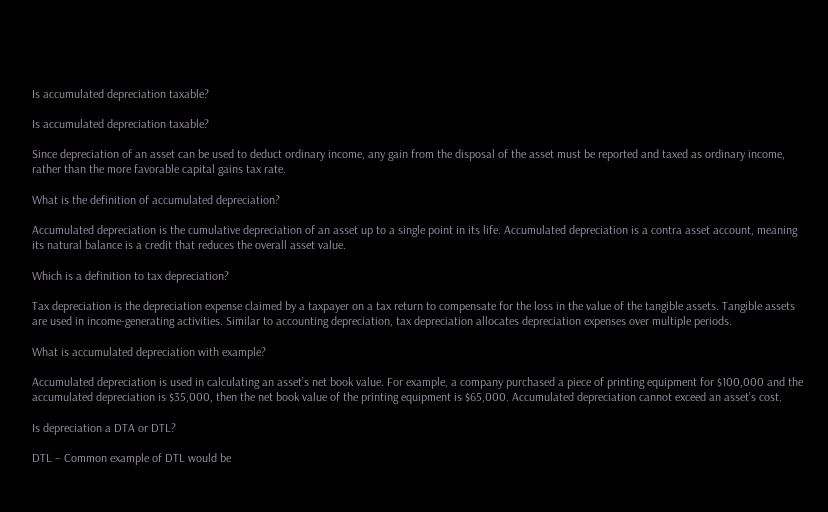Is accumulated depreciation taxable?

Is accumulated depreciation taxable?

Since depreciation of an asset can be used to deduct ordinary income, any gain from the disposal of the asset must be reported and taxed as ordinary income, rather than the more favorable capital gains tax rate.

What is the definition of accumulated depreciation?

Accumulated depreciation is the cumulative depreciation of an asset up to a single point in its life. Accumulated depreciation is a contra asset account, meaning its natural balance is a credit that reduces the overall asset value.

Which is a definition to tax depreciation?

Tax depreciation is the depreciation expense claimed by a taxpayer on a tax return to compensate for the loss in the value of the tangible assets. Tangible assets are used in income-generating activities. Similar to accounting depreciation, tax depreciation allocates depreciation expenses over multiple periods.

What is accumulated depreciation with example?

Accumulated depreciation is used in calculating an asset’s net book value. For example, a company purchased a piece of printing equipment for $100,000 and the accumulated depreciation is $35,000, then the net book value of the printing equipment is $65,000. Accumulated depreciation cannot exceed an asset’s cost.

Is depreciation a DTA or DTL?

DTL – Common example of DTL would be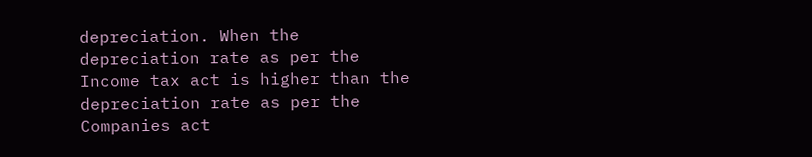depreciation. When the depreciation rate as per the Income tax act is higher than the depreciation rate as per the Companies act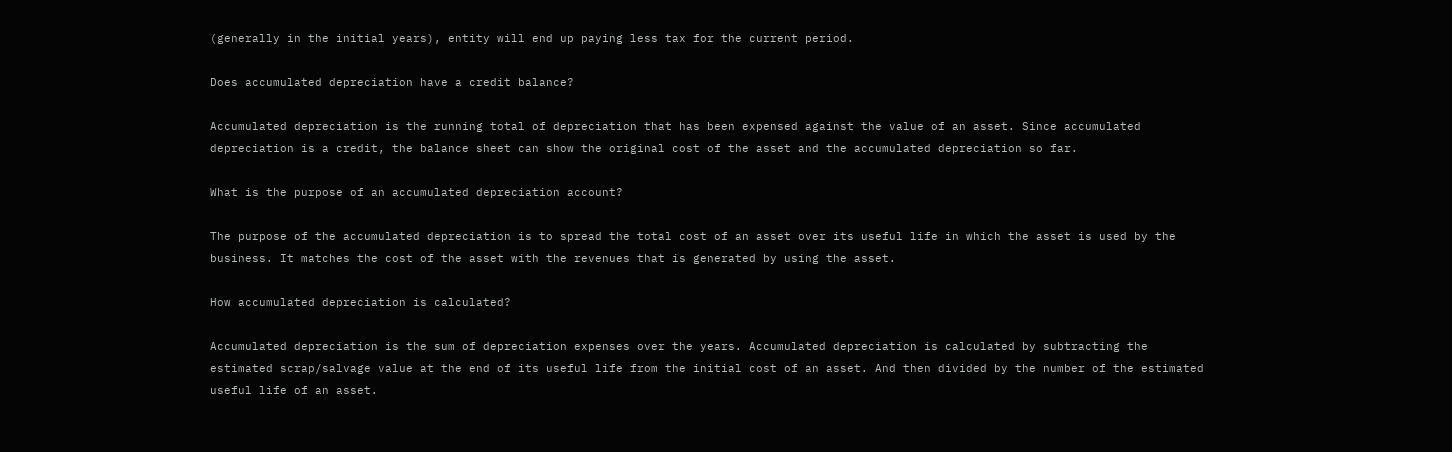(generally in the initial years), entity will end up paying less tax for the current period.

Does accumulated depreciation have a credit balance?

Accumulated depreciation is the running total of depreciation that has been expensed against the value of an asset. Since accumulated depreciation is a credit, the balance sheet can show the original cost of the asset and the accumulated depreciation so far.

What is the purpose of an accumulated depreciation account?

The purpose of the accumulated depreciation is to spread the total cost of an asset over its useful life in which the asset is used by the business. It matches the cost of the asset with the revenues that is generated by using the asset.

How accumulated depreciation is calculated?

Accumulated depreciation is the sum of depreciation expenses over the years. Accumulated depreciation is calculated by subtracting the estimated scrap/salvage value at the end of its useful life from the initial cost of an asset. And then divided by the number of the estimated useful life of an asset.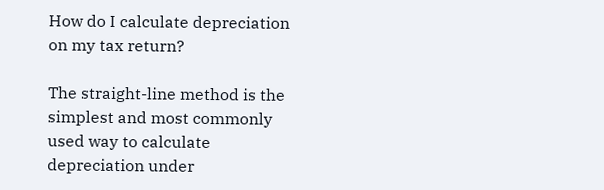How do I calculate depreciation on my tax return?

The straight-line method is the simplest and most commonly used way to calculate depreciation under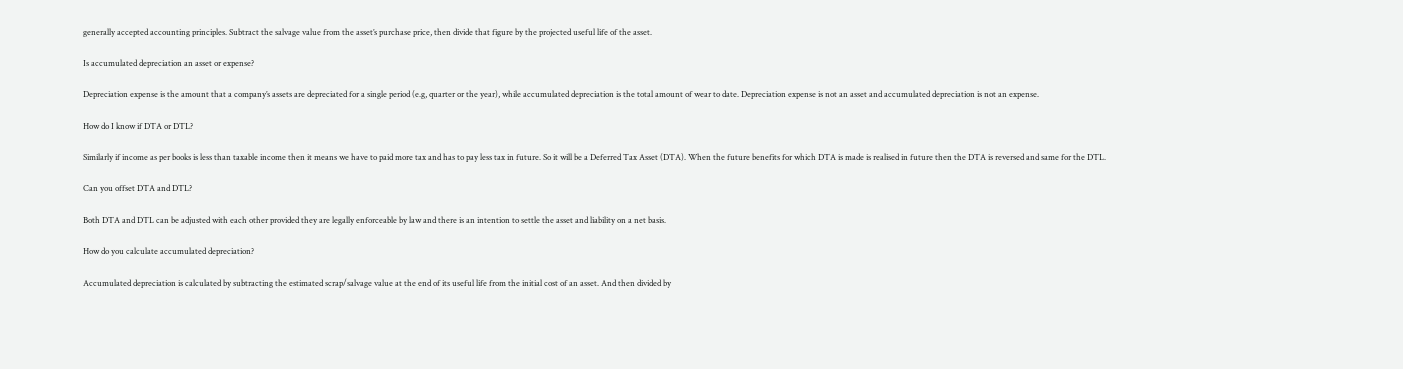generally accepted accounting principles. Subtract the salvage value from the asset’s purchase price, then divide that figure by the projected useful life of the asset.

Is accumulated depreciation an asset or expense?

Depreciation expense is the amount that a company’s assets are depreciated for a single period (e.g, quarter or the year), while accumulated depreciation is the total amount of wear to date. Depreciation expense is not an asset and accumulated depreciation is not an expense.

How do I know if DTA or DTL?

Similarly if income as per books is less than taxable income then it means we have to paid more tax and has to pay less tax in future. So it will be a Deferred Tax Asset (DTA). When the future benefits for which DTA is made is realised in future then the DTA is reversed and same for the DTL.

Can you offset DTA and DTL?

Both DTA and DTL can be adjusted with each other provided they are legally enforceable by law and there is an intention to settle the asset and liability on a net basis.

How do you calculate accumulated depreciation?

Accumulated depreciation is calculated by subtracting the estimated scrap/salvage value at the end of its useful life from the initial cost of an asset. And then divided by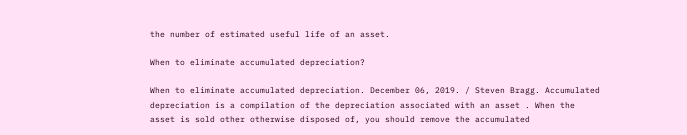the number of estimated useful life of an asset.

When to eliminate accumulated depreciation?

When to eliminate accumulated depreciation. December 06, 2019. / Steven Bragg. Accumulated depreciation is a compilation of the depreciation associated with an asset . When the asset is sold other otherwise disposed of, you should remove the accumulated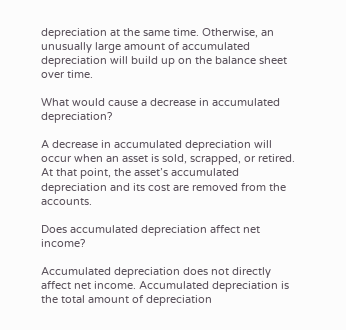depreciation at the same time. Otherwise, an unusually large amount of accumulated depreciation will build up on the balance sheet over time.

What would cause a decrease in accumulated depreciation?

A decrease in accumulated depreciation will occur when an asset is sold, scrapped, or retired. At that point, the asset’s accumulated depreciation and its cost are removed from the accounts.

Does accumulated depreciation affect net income?

Accumulated depreciation does not directly affect net income. Accumulated depreciation is the total amount of depreciation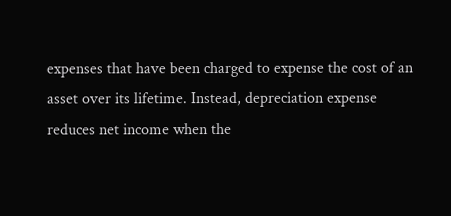expenses that have been charged to expense the cost of an asset over its lifetime. Instead, depreciation expense reduces net income when the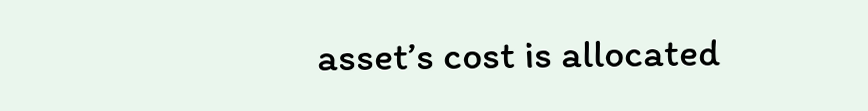asset’s cost is allocated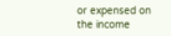or expensed on the income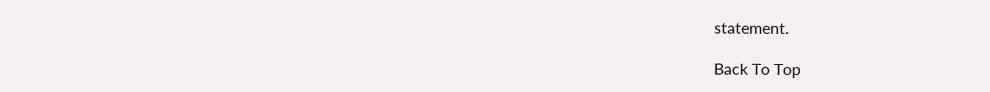statement.

Back To Top